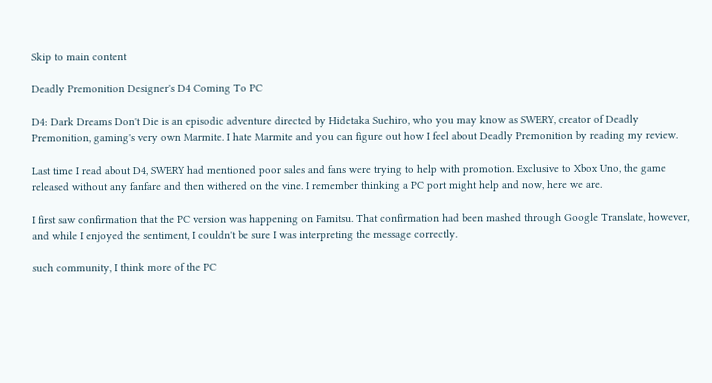Skip to main content

Deadly Premonition Designer's D4 Coming To PC

D4: Dark Dreams Don't Die is an episodic adventure directed by Hidetaka Suehiro, who you may know as SWERY, creator of Deadly Premonition, gaming's very own Marmite. I hate Marmite and you can figure out how I feel about Deadly Premonition by reading my review.

Last time I read about D4, SWERY had mentioned poor sales and fans were trying to help with promotion. Exclusive to Xbox Uno, the game released without any fanfare and then withered on the vine. I remember thinking a PC port might help and now, here we are.

I first saw confirmation that the PC version was happening on Famitsu. That confirmation had been mashed through Google Translate, however, and while I enjoyed the sentiment, I couldn't be sure I was interpreting the message correctly.

such community, I think more of the PC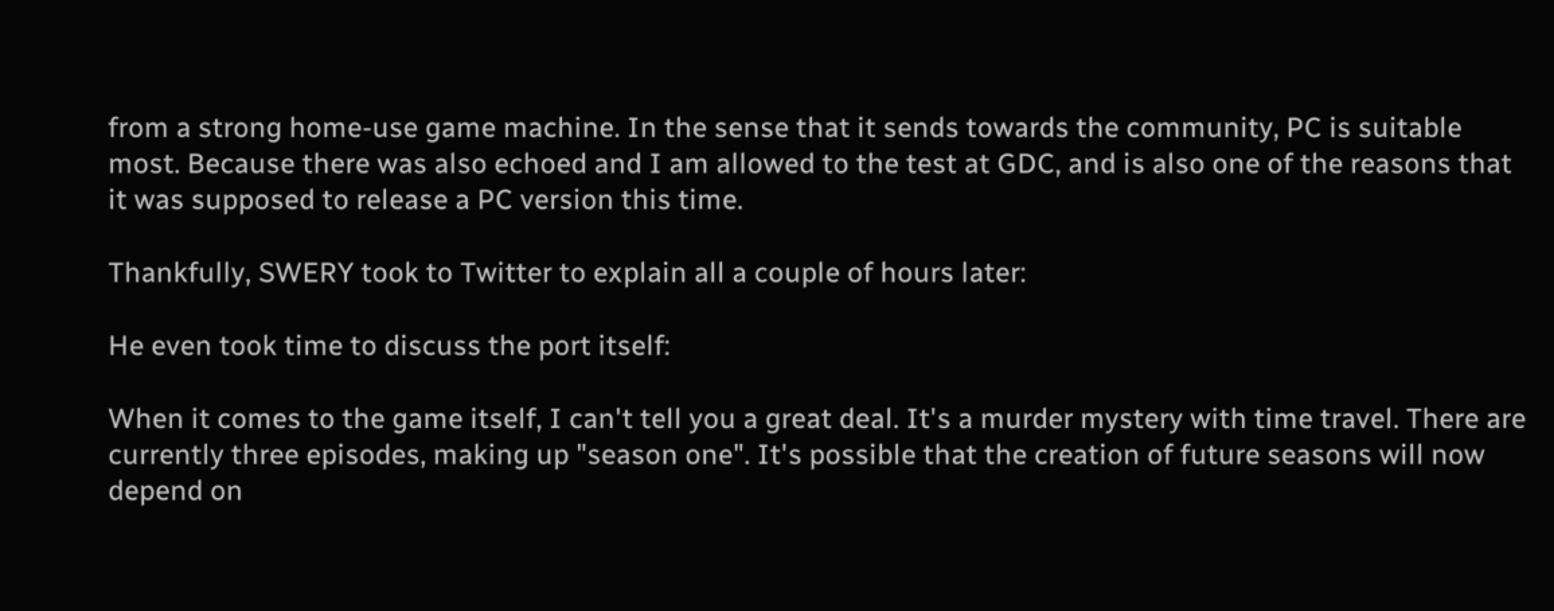from a strong home-use game machine. In the sense that it sends towards the community, PC is suitable most. Because there was also echoed and I am allowed to the test at GDC, and is also one of the reasons that it was supposed to release a PC version this time.

Thankfully, SWERY took to Twitter to explain all a couple of hours later:

He even took time to discuss the port itself:

When it comes to the game itself, I can't tell you a great deal. It's a murder mystery with time travel. There are currently three episodes, making up "season one". It's possible that the creation of future seasons will now depend on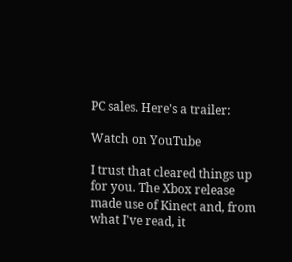PC sales. Here's a trailer:

Watch on YouTube

I trust that cleared things up for you. The Xbox release made use of Kinect and, from what I've read, it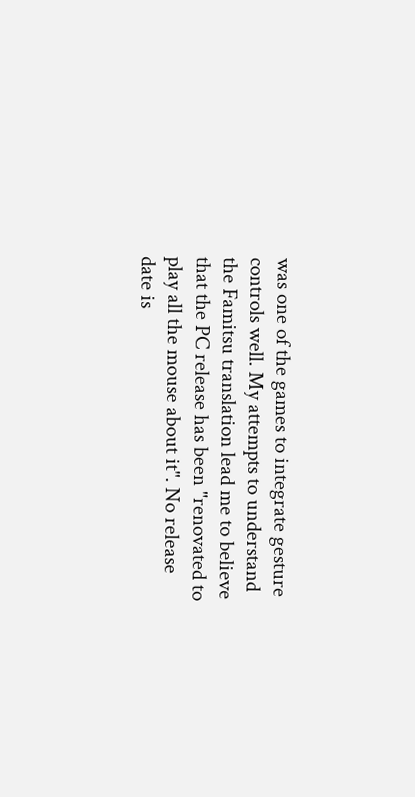was one of the games to integrate gesture controls well. My attempts to understand the Famitsu translation lead me to believe that the PC release has been "renovated to play all the mouse about it". No release date is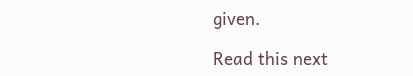given.

Read this next